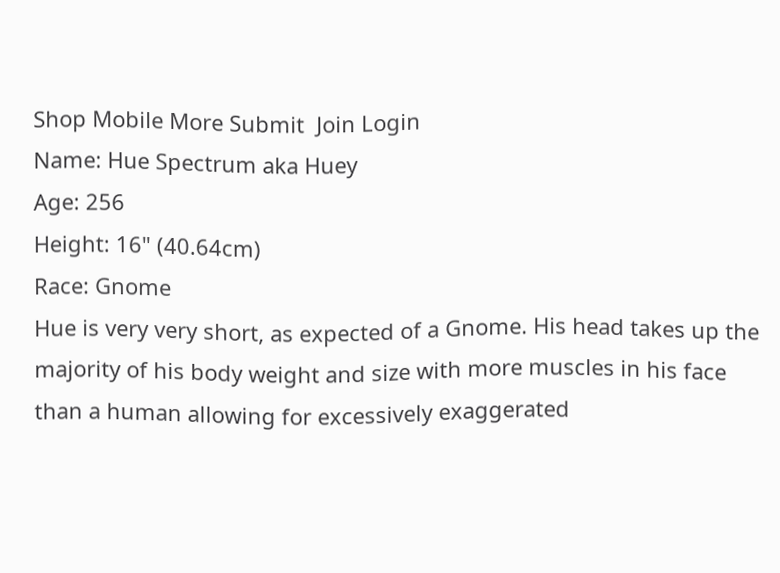Shop Mobile More Submit  Join Login
Name: Hue Spectrum aka Huey
Age: 256
Height: 16" (40.64cm)
Race: Gnome
Hue is very very short, as expected of a Gnome. His head takes up the majority of his body weight and size with more muscles in his face than a human allowing for excessively exaggerated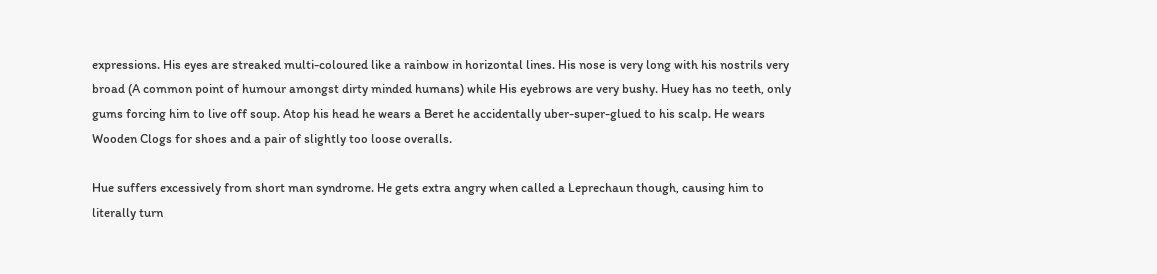expressions. His eyes are streaked multi-coloured like a rainbow in horizontal lines. His nose is very long with his nostrils very broad (A common point of humour amongst dirty minded humans) while His eyebrows are very bushy. Huey has no teeth, only gums forcing him to live off soup. Atop his head he wears a Beret he accidentally uber-super-glued to his scalp. He wears Wooden Clogs for shoes and a pair of slightly too loose overalls.

Hue suffers excessively from short man syndrome. He gets extra angry when called a Leprechaun though, causing him to literally turn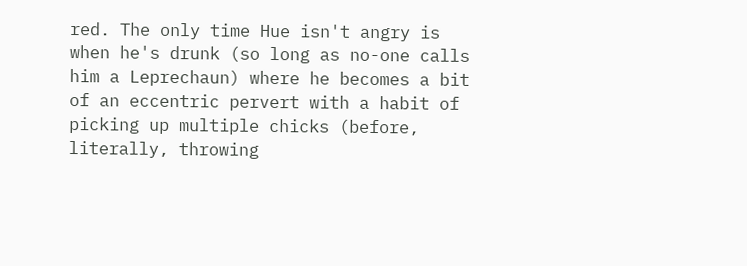red. The only time Hue isn't angry is when he's drunk (so long as no-one calls him a Leprechaun) where he becomes a bit of an eccentric pervert with a habit of picking up multiple chicks (before, literally, throwing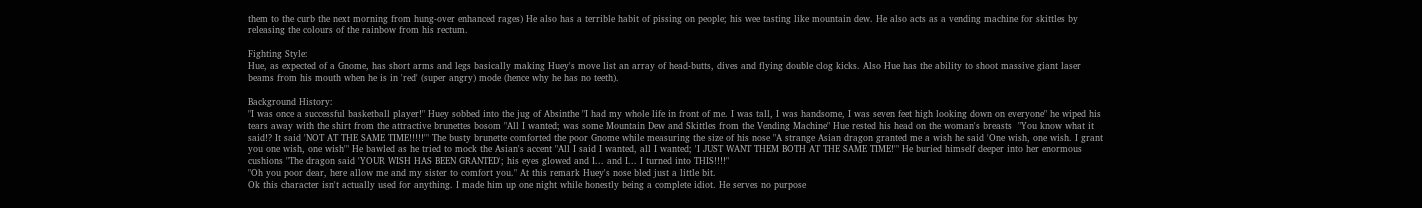them to the curb the next morning from hung-over enhanced rages) He also has a terrible habit of pissing on people; his wee tasting like mountain dew. He also acts as a vending machine for skittles by releasing the colours of the rainbow from his rectum.

Fighting Style:
Hue, as expected of a Gnome, has short arms and legs basically making Huey's move list an array of head-butts, dives and flying double clog kicks. Also Hue has the ability to shoot massive giant laser beams from his mouth when he is in 'red' (super angry) mode (hence why he has no teeth).

Background History:
"I was once a successful basketball player!" Huey sobbed into the jug of Absinthe "I had my whole life in front of me. I was tall, I was handsome, I was seven feet high looking down on everyone" he wiped his tears away with the shirt from the attractive brunettes bosom "All I wanted; was some Mountain Dew and Skittles from the Vending Machine" Hue rested his head on the woman's breasts  "You know what it said!? It said 'NOT AT THE SAME TIME!!!!!'" The busty brunette comforted the poor Gnome while measuring the size of his nose "A strange Asian dragon granted me a wish he said 'One wish, one wish. I grant you one wish, one wish'" He bawled as he tried to mock the Asian's accent "All I said I wanted, all I wanted; 'I JUST WANT THEM BOTH AT THE SAME TIME!'" He buried himself deeper into her enormous cushions "The dragon said 'YOUR WISH HAS BEEN GRANTED'; his eyes glowed and I... and I... I turned into THIS!!!!"
"Oh you poor dear, here allow me and my sister to comfort you." At this remark Huey's nose bled just a little bit.
Ok this character isn't actually used for anything. I made him up one night while honestly being a complete idiot. He serves no purpose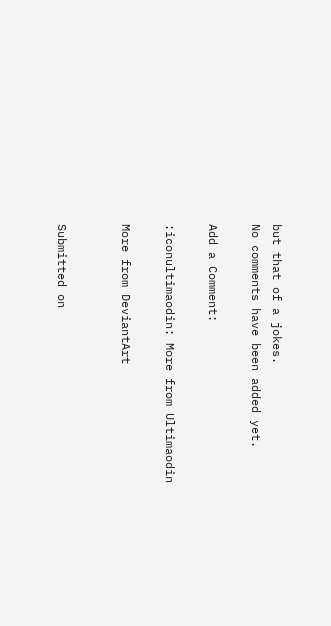but that of a jokes.
No comments have been added yet.

Add a Comment:

:iconultimaodin: More from Ultimaodin

More from DeviantArt


Submitted on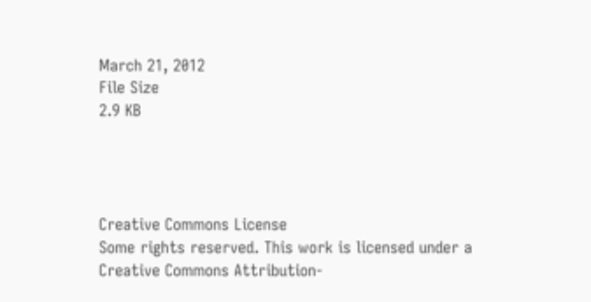March 21, 2012
File Size
2.9 KB




Creative Commons License
Some rights reserved. This work is licensed under a
Creative Commons Attribution-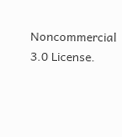Noncommercial 3.0 License.